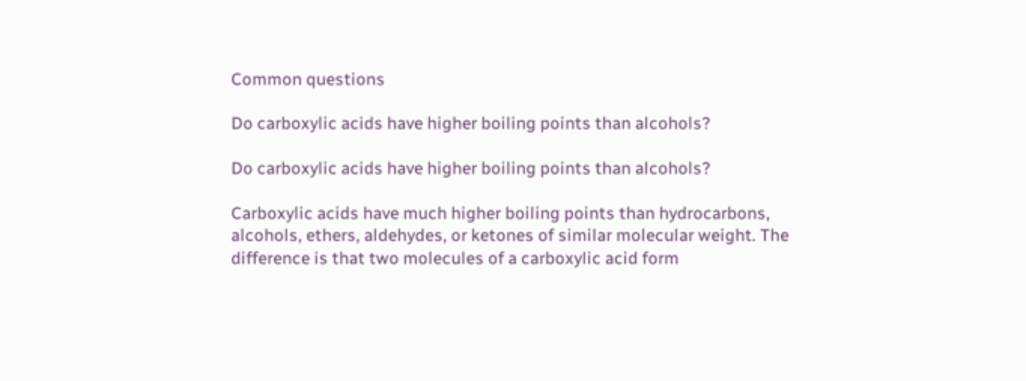Common questions

Do carboxylic acids have higher boiling points than alcohols?

Do carboxylic acids have higher boiling points than alcohols?

Carboxylic acids have much higher boiling points than hydrocarbons, alcohols, ethers, aldehydes, or ketones of similar molecular weight. The difference is that two molecules of a carboxylic acid form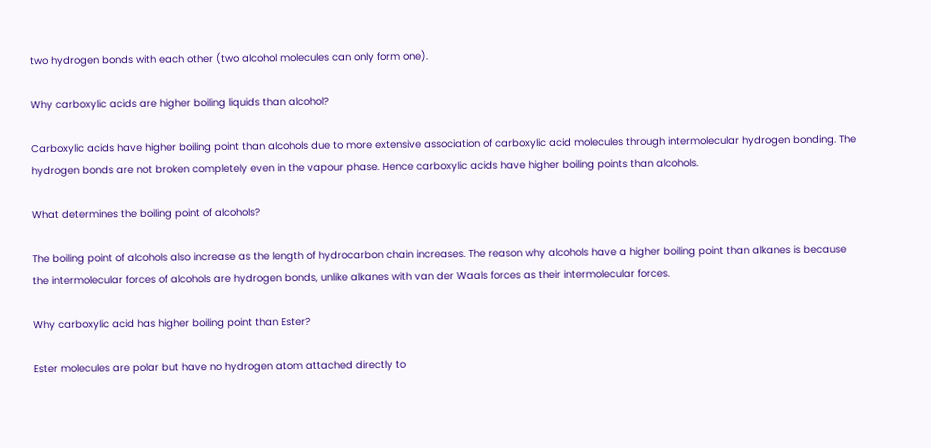two hydrogen bonds with each other (two alcohol molecules can only form one).

Why carboxylic acids are higher boiling liquids than alcohol?

Carboxylic acids have higher boiling point than alcohols due to more extensive association of carboxylic acid molecules through intermolecular hydrogen bonding. The hydrogen bonds are not broken completely even in the vapour phase. Hence carboxylic acids have higher boiling points than alcohols.

What determines the boiling point of alcohols?

The boiling point of alcohols also increase as the length of hydrocarbon chain increases. The reason why alcohols have a higher boiling point than alkanes is because the intermolecular forces of alcohols are hydrogen bonds, unlike alkanes with van der Waals forces as their intermolecular forces.

Why carboxylic acid has higher boiling point than Ester?

Ester molecules are polar but have no hydrogen atom attached directly to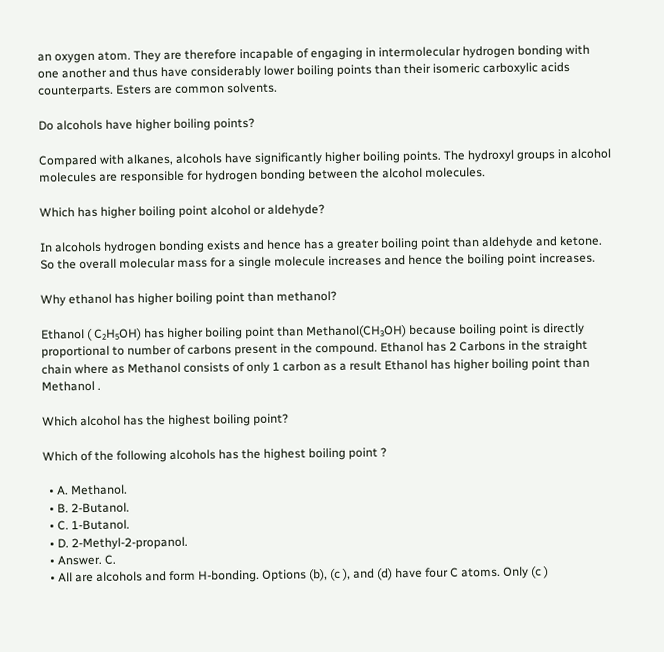an oxygen atom. They are therefore incapable of engaging in intermolecular hydrogen bonding with one another and thus have considerably lower boiling points than their isomeric carboxylic acids counterparts. Esters are common solvents.

Do alcohols have higher boiling points?

Compared with alkanes, alcohols have significantly higher boiling points. The hydroxyl groups in alcohol molecules are responsible for hydrogen bonding between the alcohol molecules.

Which has higher boiling point alcohol or aldehyde?

In alcohols hydrogen bonding exists and hence has a greater boiling point than aldehyde and ketone. So the overall molecular mass for a single molecule increases and hence the boiling point increases.

Why ethanol has higher boiling point than methanol?

Ethanol ( C₂H₅OH) has higher boiling point than Methanol(CH₃OH) because boiling point is directly proportional to number of carbons present in the compound. Ethanol has 2 Carbons in the straight chain where as Methanol consists of only 1 carbon as a result Ethanol has higher boiling point than Methanol .

Which alcohol has the highest boiling point?

Which of the following alcohols has the highest boiling point ?

  • A. Methanol.
  • B. 2-Butanol.
  • C. 1-Butanol.
  • D. 2-Methyl-2-propanol.
  • Answer. C.
  • All are alcohols and form H-bonding. Options (b), (c ), and (d) have four C atoms. Only (c )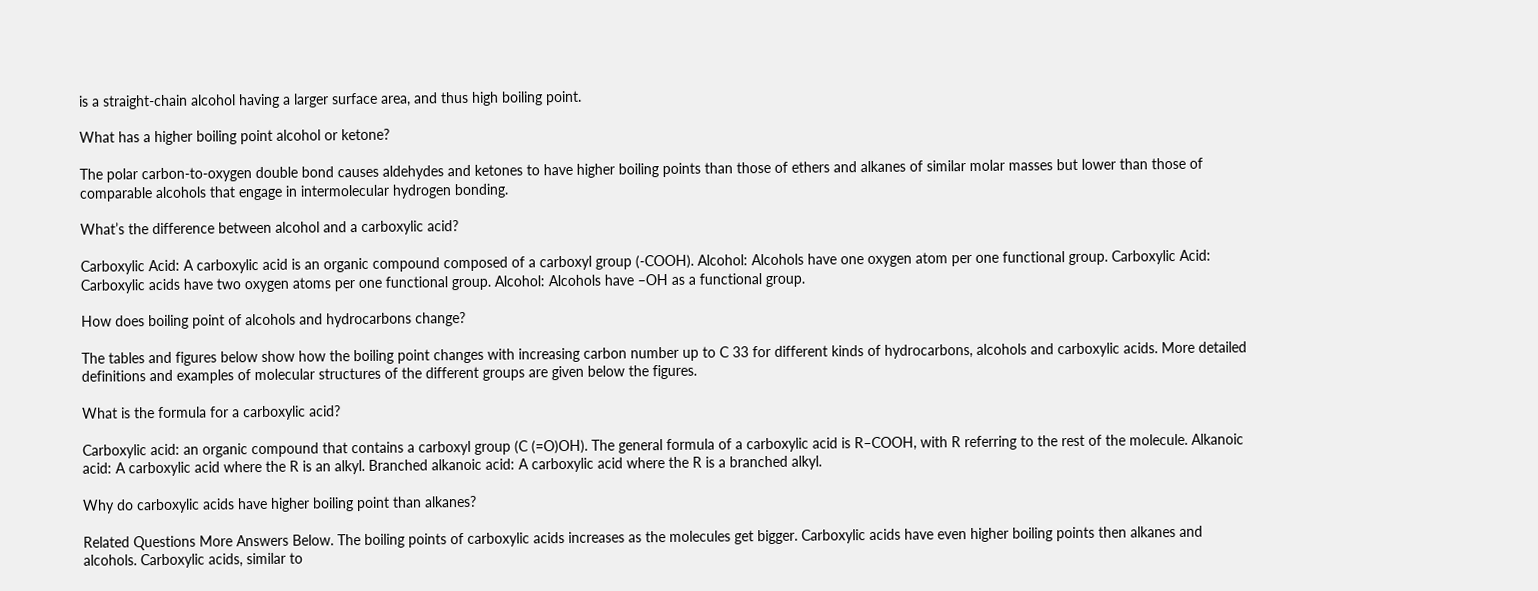is a straight-chain alcohol having a larger surface area, and thus high boiling point.

What has a higher boiling point alcohol or ketone?

The polar carbon-to-oxygen double bond causes aldehydes and ketones to have higher boiling points than those of ethers and alkanes of similar molar masses but lower than those of comparable alcohols that engage in intermolecular hydrogen bonding.

What’s the difference between alcohol and a carboxylic acid?

Carboxylic Acid: A carboxylic acid is an organic compound composed of a carboxyl group (-COOH). Alcohol: Alcohols have one oxygen atom per one functional group. Carboxylic Acid: Carboxylic acids have two oxygen atoms per one functional group. Alcohol: Alcohols have –OH as a functional group.

How does boiling point of alcohols and hydrocarbons change?

The tables and figures below show how the boiling point changes with increasing carbon number up to C 33 for different kinds of hydrocarbons, alcohols and carboxylic acids. More detailed definitions and examples of molecular structures of the different groups are given below the figures.

What is the formula for a carboxylic acid?

Carboxylic acid: an organic compound that contains a carboxyl group (C (=O)OH). The general formula of a carboxylic acid is R–COOH, with R referring to the rest of the molecule. Alkanoic acid: A carboxylic acid where the R is an alkyl. Branched alkanoic acid: A carboxylic acid where the R is a branched alkyl.

Why do carboxylic acids have higher boiling point than alkanes?

Related Questions More Answers Below. The boiling points of carboxylic acids increases as the molecules get bigger. Carboxylic acids have even higher boiling points then alkanes and alcohols. Carboxylic acids, similar to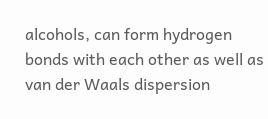alcohols, can form hydrogen bonds with each other as well as van der Waals dispersion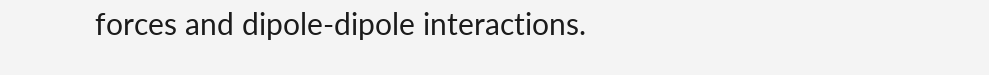forces and dipole-dipole interactions.